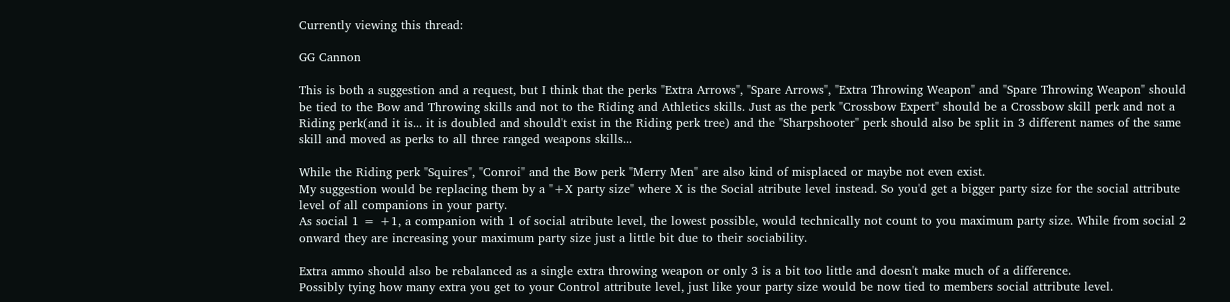Currently viewing this thread:

GG Cannon

This is both a suggestion and a request, but I think that the perks "Extra Arrows", "Spare Arrows", "Extra Throwing Weapon" and "Spare Throwing Weapon" should be tied to the Bow and Throwing skills and not to the Riding and Athletics skills. Just as the perk "Crossbow Expert" should be a Crossbow skill perk and not a Riding perk(and it is... it is doubled and should't exist in the Riding perk tree) and the "Sharpshooter" perk should also be split in 3 different names of the same skill and moved as perks to all three ranged weapons skills...

While the Riding perk "Squires", "Conroi" and the Bow perk "Merry Men" are also kind of misplaced or maybe not even exist.
My suggestion would be replacing them by a "+X party size" where X is the Social atribute level instead. So you'd get a bigger party size for the social attribute level of all companions in your party.
As social 1 = +1, a companion with 1 of social atribute level, the lowest possible, would technically not count to you maximum party size. While from social 2 onward they are increasing your maximum party size just a little bit due to their sociability.

Extra ammo should also be rebalanced as a single extra throwing weapon or only 3 is a bit too little and doesn't make much of a difference.
Possibly tying how many extra you get to your Control attribute level, just like your party size would be now tied to members social attribute level.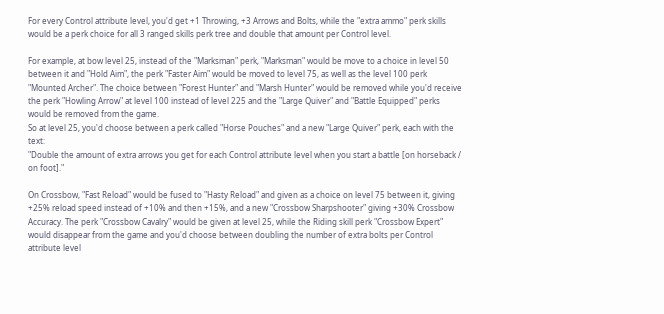For every Control attribute level, you'd get +1 Throwing, +3 Arrows and Bolts, while the "extra ammo" perk skills would be a perk choice for all 3 ranged skills perk tree and double that amount per Control level.

For example, at bow level 25, instead of the "Marksman" perk, "Marksman" would be move to a choice in level 50 between it and "Hold Aim", the perk "Faster Aim" would be moved to level 75, as well as the level 100 perk "Mounted Archer". The choice between "Forest Hunter" and "Marsh Hunter" would be removed while you'd receive the perk "Howling Arrow" at level 100 instead of level 225 and the "Large Quiver" and "Battle Equipped" perks would be removed from the game.
So at level 25, you'd choose between a perk called "Horse Pouches" and a new "Large Quiver" perk, each with the text:
"Double the amount of extra arrows you get for each Control attribute level when you start a battle [on horseback / on foot]."

On Crossbow, "Fast Reload" would be fused to "Hasty Reload" and given as a choice on level 75 between it, giving +25% reload speed instead of +10% and then +15%, and a new "Crossbow Sharpshooter" giving +30% Crossbow Accuracy. The perk "Crossbow Cavalry" would be given at level 25, while the Riding skill perk "Crossbow Expert" would disappear from the game and you'd choose between doubling the number of extra bolts per Control attribute level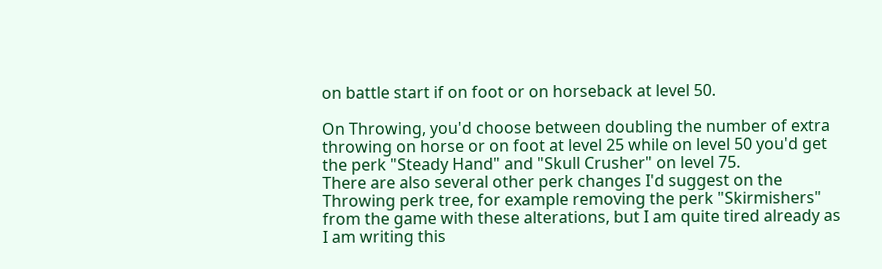on battle start if on foot or on horseback at level 50.

On Throwing, you'd choose between doubling the number of extra throwing on horse or on foot at level 25 while on level 50 you'd get the perk "Steady Hand" and "Skull Crusher" on level 75.
There are also several other perk changes I'd suggest on the Throwing perk tree, for example removing the perk "Skirmishers" from the game with these alterations, but I am quite tired already as I am writing this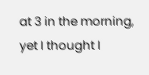at 3 in the morning, yet I thought I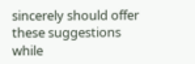sincerely should offer these suggestions while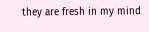they are fresh in my mind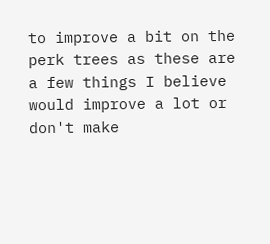to improve a bit on the perk trees as these are a few things I believe would improve a lot or don't make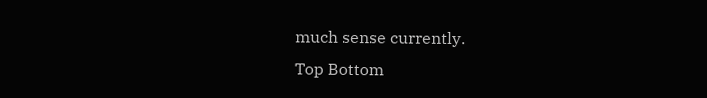much sense currently.
Top Bottom